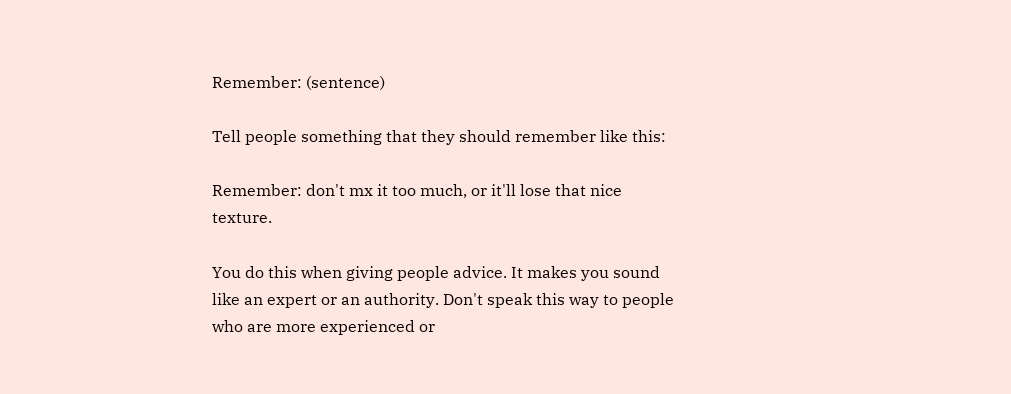Remember: (sentence)

Tell people something that they should remember like this:

Remember: don't mx it too much, or it'll lose that nice texture.

You do this when giving people advice. It makes you sound like an expert or an authority. Don't speak this way to people who are more experienced or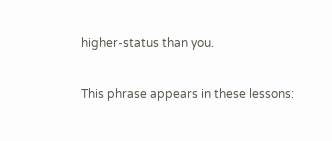higher-status than you.

This phrase appears in these lessons: